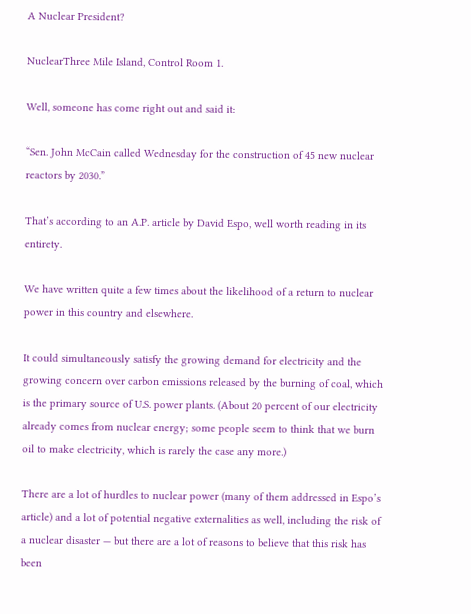A Nuclear President?

NuclearThree Mile Island, Control Room 1.

Well, someone has come right out and said it:

“Sen. John McCain called Wednesday for the construction of 45 new nuclear reactors by 2030.”

That’s according to an A.P. article by David Espo, well worth reading in its entirety.

We have written quite a few times about the likelihood of a return to nuclear power in this country and elsewhere.

It could simultaneously satisfy the growing demand for electricity and the growing concern over carbon emissions released by the burning of coal, which is the primary source of U.S. power plants. (About 20 percent of our electricity already comes from nuclear energy; some people seem to think that we burn oil to make electricity, which is rarely the case any more.)

There are a lot of hurdles to nuclear power (many of them addressed in Espo’s article) and a lot of potential negative externalities as well, including the risk of a nuclear disaster — but there are a lot of reasons to believe that this risk has been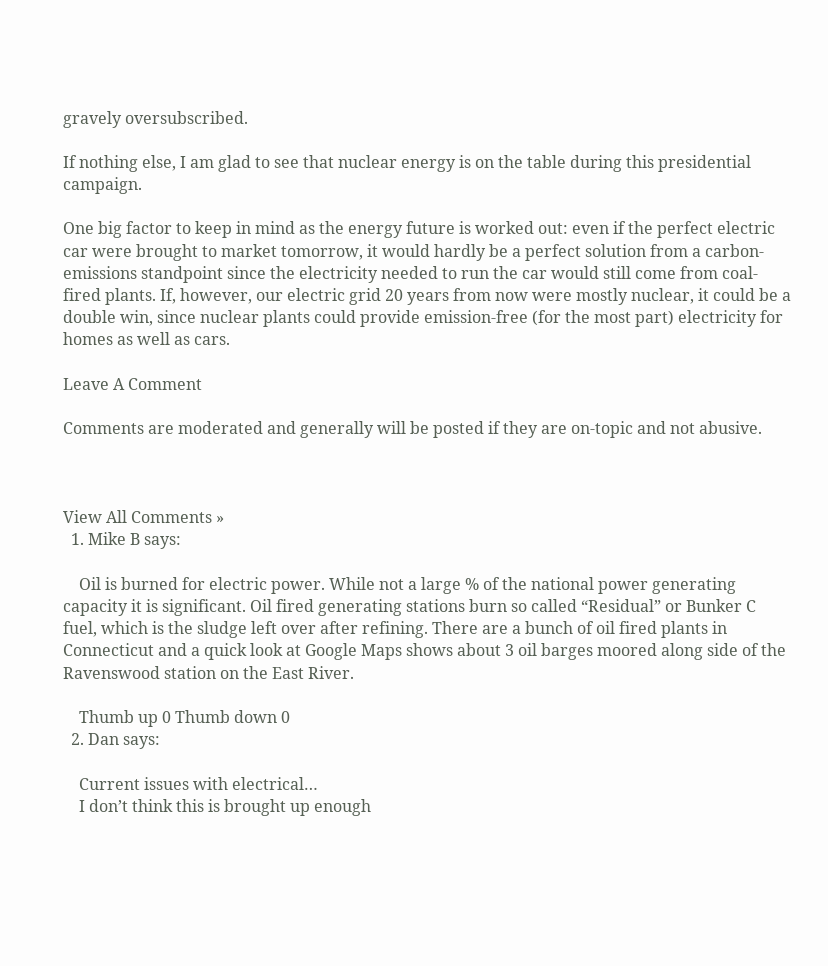gravely oversubscribed.

If nothing else, I am glad to see that nuclear energy is on the table during this presidential campaign.

One big factor to keep in mind as the energy future is worked out: even if the perfect electric car were brought to market tomorrow, it would hardly be a perfect solution from a carbon-emissions standpoint since the electricity needed to run the car would still come from coal-fired plants. If, however, our electric grid 20 years from now were mostly nuclear, it could be a double win, since nuclear plants could provide emission-free (for the most part) electricity for homes as well as cars.

Leave A Comment

Comments are moderated and generally will be posted if they are on-topic and not abusive.



View All Comments »
  1. Mike B says:

    Oil is burned for electric power. While not a large % of the national power generating capacity it is significant. Oil fired generating stations burn so called “Residual” or Bunker C fuel, which is the sludge left over after refining. There are a bunch of oil fired plants in Connecticut and a quick look at Google Maps shows about 3 oil barges moored along side of the Ravenswood station on the East River.

    Thumb up 0 Thumb down 0
  2. Dan says:

    Current issues with electrical…
    I don’t think this is brought up enough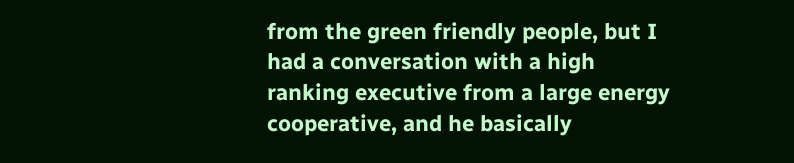from the green friendly people, but I had a conversation with a high ranking executive from a large energy cooperative, and he basically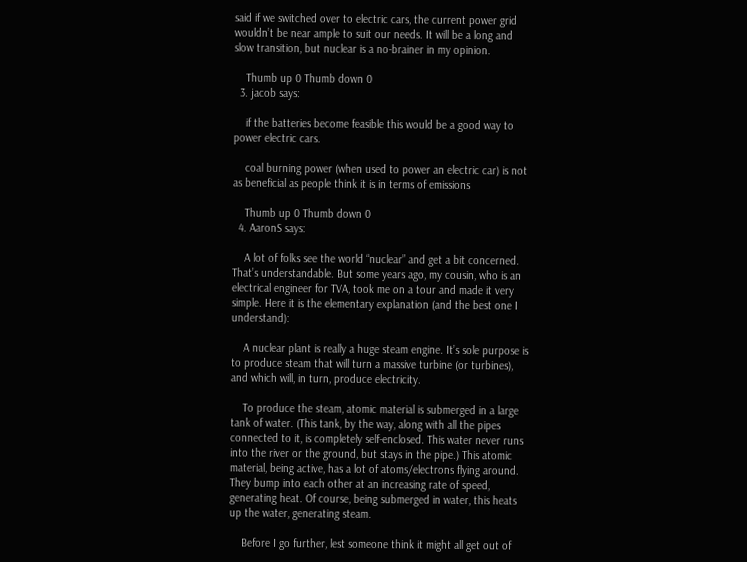said if we switched over to electric cars, the current power grid wouldn’t be near ample to suit our needs. It will be a long and slow transition, but nuclear is a no-brainer in my opinion.

    Thumb up 0 Thumb down 0
  3. jacob says:

    if the batteries become feasible this would be a good way to power electric cars.

    coal burning power (when used to power an electric car) is not as beneficial as people think it is in terms of emissions

    Thumb up 0 Thumb down 0
  4. AaronS says:

    A lot of folks see the world “nuclear” and get a bit concerned. That’s understandable. But some years ago, my cousin, who is an electrical engineer for TVA, took me on a tour and made it very simple. Here it is the elementary explanation (and the best one I understand):

    A nuclear plant is really a huge steam engine. It’s sole purpose is to produce steam that will turn a massive turbine (or turbines), and which will, in turn, produce electricity.

    To produce the steam, atomic material is submerged in a large tank of water. (This tank, by the way, along with all the pipes connected to it, is completely self-enclosed. This water never runs into the river or the ground, but stays in the pipe.) This atomic material, being active, has a lot of atoms/electrons flying around. They bump into each other at an increasing rate of speed, generating heat. Of course, being submerged in water, this heats up the water, generating steam.

    Before I go further, lest someone think it might all get out of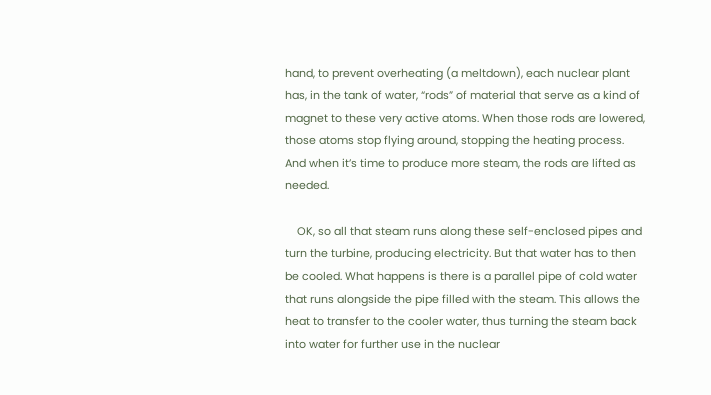hand, to prevent overheating (a meltdown), each nuclear plant has, in the tank of water, “rods” of material that serve as a kind of magnet to these very active atoms. When those rods are lowered, those atoms stop flying around, stopping the heating process. And when it’s time to produce more steam, the rods are lifted as needed.

    OK, so all that steam runs along these self-enclosed pipes and turn the turbine, producing electricity. But that water has to then be cooled. What happens is there is a parallel pipe of cold water that runs alongside the pipe filled with the steam. This allows the heat to transfer to the cooler water, thus turning the steam back into water for further use in the nuclear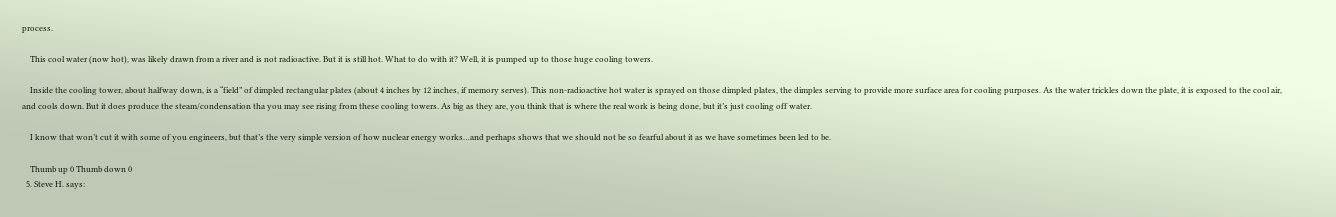process.

    This cool water (now hot), was likely drawn from a river and is not radioactive. But it is still hot. What to do with it? Well, it is pumped up to those huge cooling towers.

    Inside the cooling tower, about halfway down, is a “field” of dimpled rectangular plates (about 4 inches by 12 inches, if memory serves). This non-radioactive hot water is sprayed on those dimpled plates, the dimples serving to provide more surface area for cooling purposes. As the water trickles down the plate, it is exposed to the cool air, and cools down. But it does produce the steam/condensation tha you may see rising from these cooling towers. As big as they are, you think that is where the real work is being done, but it’s just cooling off water.

    I know that won’t cut it with some of you engineers, but that’s the very simple version of how nuclear energy works…and perhaps shows that we should not be so fearful about it as we have sometimes been led to be.

    Thumb up 0 Thumb down 0
  5. Steve H. says: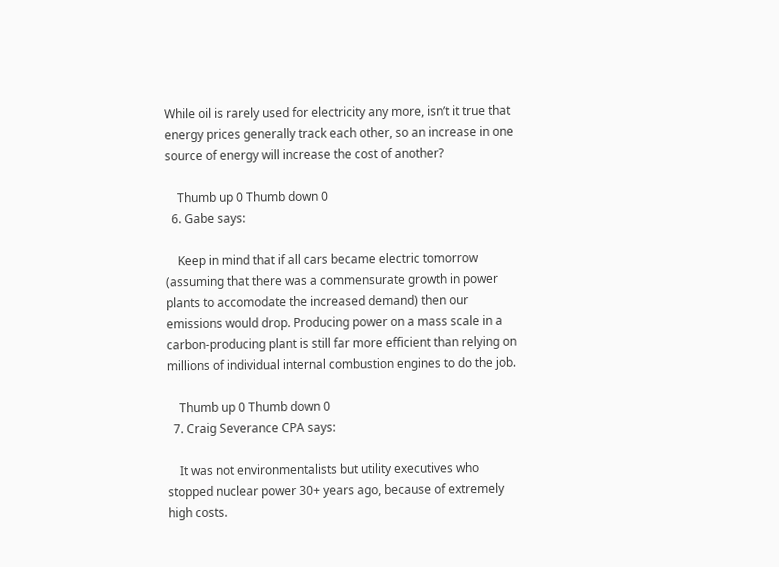While oil is rarely used for electricity any more, isn’t it true that energy prices generally track each other, so an increase in one source of energy will increase the cost of another?

    Thumb up 0 Thumb down 0
  6. Gabe says:

    Keep in mind that if all cars became electric tomorrow (assuming that there was a commensurate growth in power plants to accomodate the increased demand) then our emissions would drop. Producing power on a mass scale in a carbon-producing plant is still far more efficient than relying on millions of individual internal combustion engines to do the job.

    Thumb up 0 Thumb down 0
  7. Craig Severance CPA says:

    It was not environmentalists but utility executives who stopped nuclear power 30+ years ago, because of extremely high costs.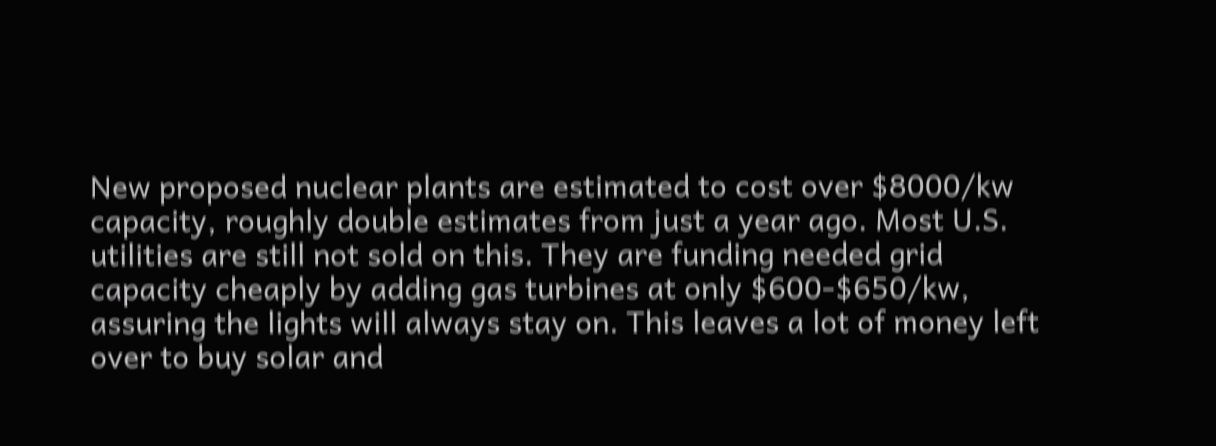New proposed nuclear plants are estimated to cost over $8000/kw capacity, roughly double estimates from just a year ago. Most U.S. utilities are still not sold on this. They are funding needed grid capacity cheaply by adding gas turbines at only $600-$650/kw, assuring the lights will always stay on. This leaves a lot of money left over to buy solar and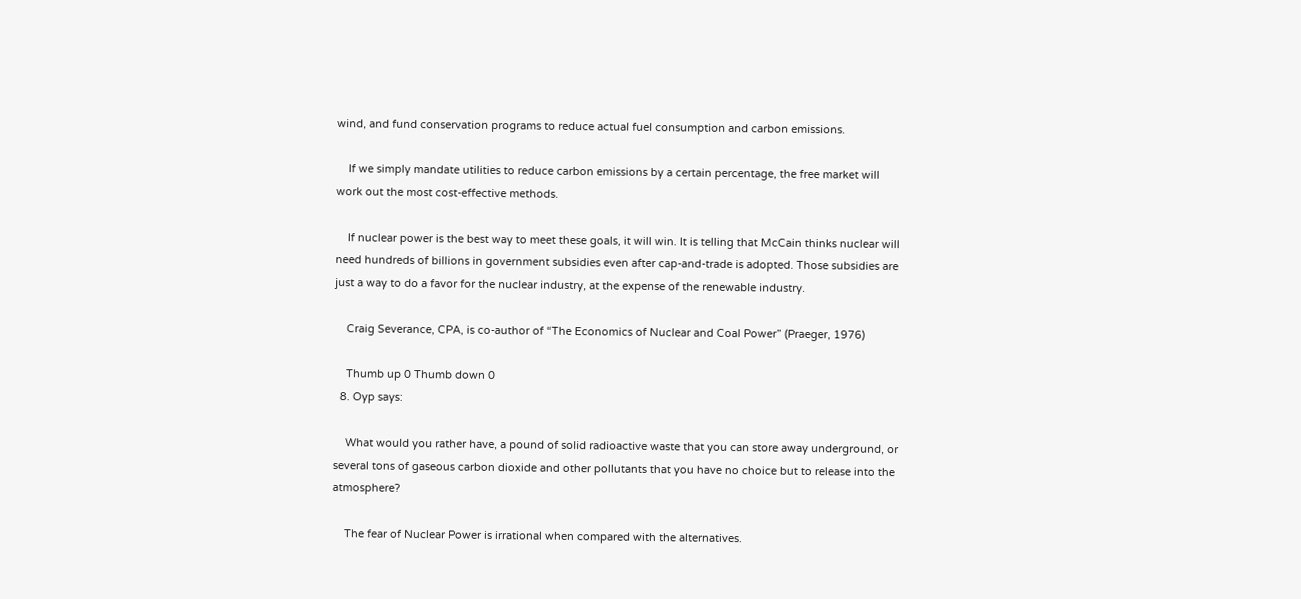wind, and fund conservation programs to reduce actual fuel consumption and carbon emissions.

    If we simply mandate utilities to reduce carbon emissions by a certain percentage, the free market will work out the most cost-effective methods.

    If nuclear power is the best way to meet these goals, it will win. It is telling that McCain thinks nuclear will need hundreds of billions in government subsidies even after cap-and-trade is adopted. Those subsidies are just a way to do a favor for the nuclear industry, at the expense of the renewable industry.

    Craig Severance, CPA, is co-author of “The Economics of Nuclear and Coal Power” (Praeger, 1976)

    Thumb up 0 Thumb down 0
  8. Oyp says:

    What would you rather have, a pound of solid radioactive waste that you can store away underground, or several tons of gaseous carbon dioxide and other pollutants that you have no choice but to release into the atmosphere?

    The fear of Nuclear Power is irrational when compared with the alternatives.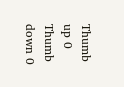Thumb up 0 Thumb down 0